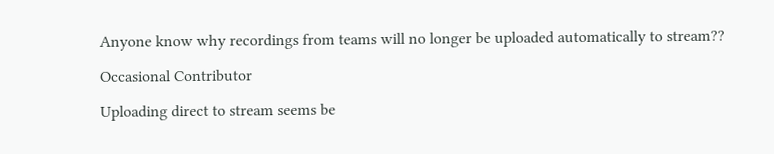Anyone know why recordings from teams will no longer be uploaded automatically to stream??

Occasional Contributor

Uploading direct to stream seems be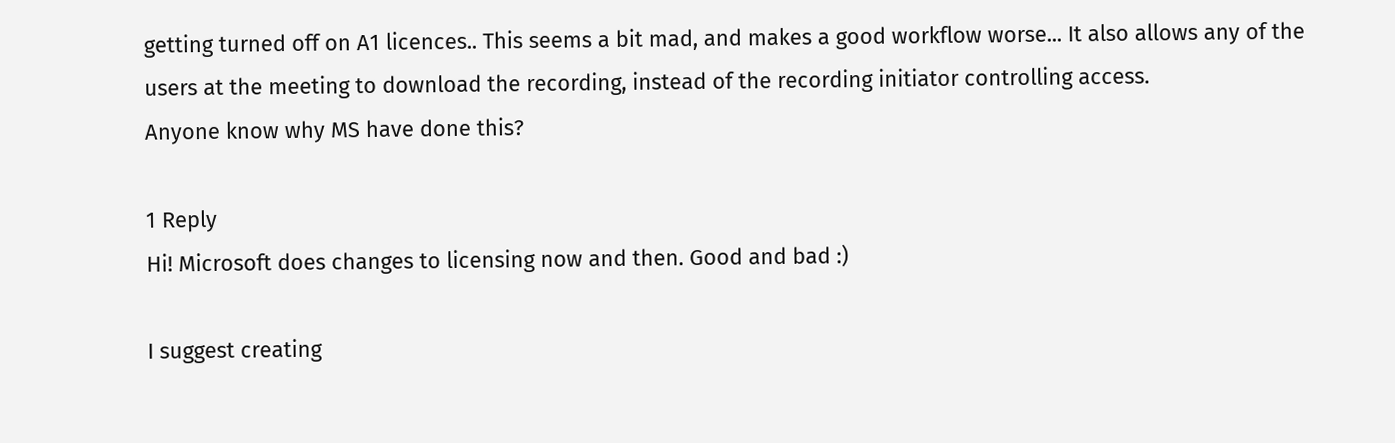getting turned off on A1 licences.. This seems a bit mad, and makes a good workflow worse... It also allows any of the users at the meeting to download the recording, instead of the recording initiator controlling access.
Anyone know why MS have done this?

1 Reply
Hi! Microsoft does changes to licensing now and then. Good and bad :)

I suggest creating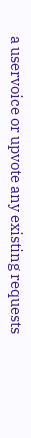a uservoice or upvote any existing requests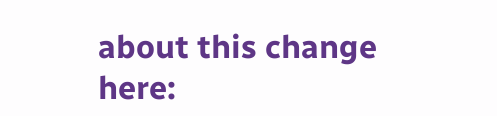about this change here: